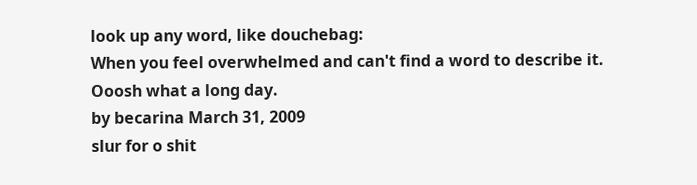look up any word, like douchebag:
When you feel overwhelmed and can't find a word to describe it.
Ooosh what a long day.
by becarina March 31, 2009
slur for o shit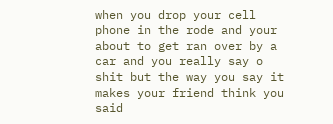when you drop your cell phone in the rode and your about to get ran over by a car and you really say o shit but the way you say it makes your friend think you said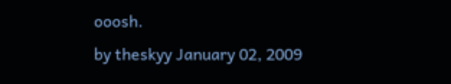ooosh.
by theskyy January 02, 2009